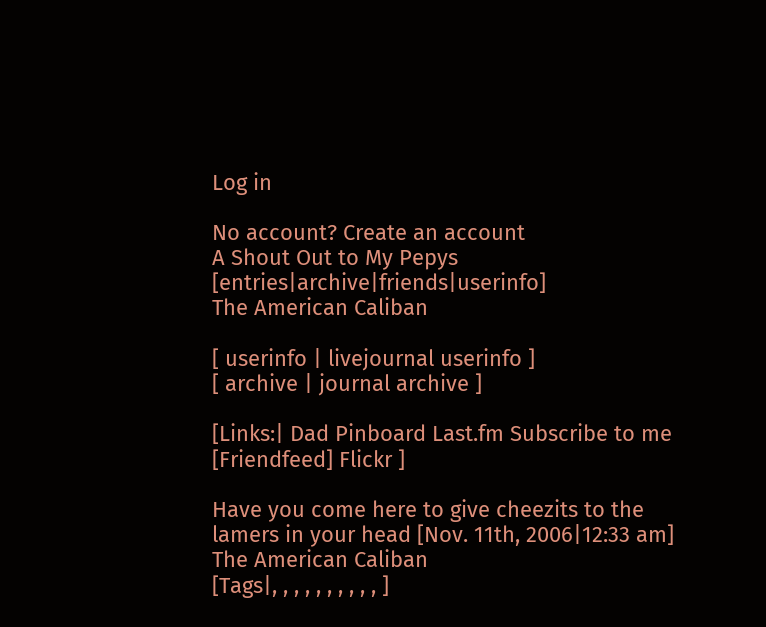Log in

No account? Create an account
A Shout Out to My Pepys [entries|archive|friends|userinfo]
The American Caliban

[ userinfo | livejournal userinfo ]
[ archive | journal archive ]

[Links:| Dad Pinboard Last.fm Subscribe to me [Friendfeed] Flickr ]

Have you come here to give cheezits to the lamers in your head [Nov. 11th, 2006|12:33 am]
The American Caliban
[Tags|, , , , , , , , , , ]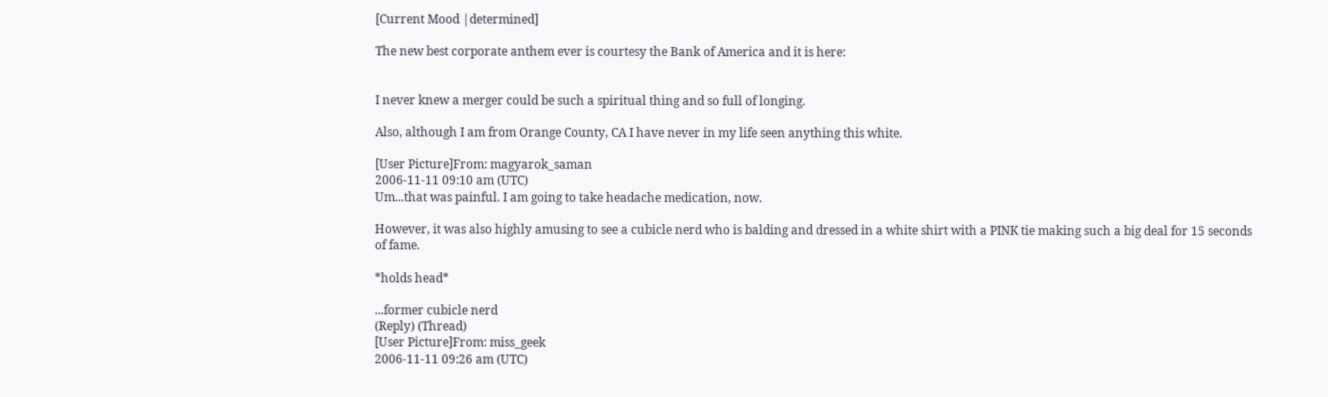[Current Mood |determined]

The new best corporate anthem ever is courtesy the Bank of America and it is here:


I never knew a merger could be such a spiritual thing and so full of longing.

Also, although I am from Orange County, CA I have never in my life seen anything this white.

[User Picture]From: magyarok_saman
2006-11-11 09:10 am (UTC)
Um...that was painful. I am going to take headache medication, now.

However, it was also highly amusing to see a cubicle nerd who is balding and dressed in a white shirt with a PINK tie making such a big deal for 15 seconds of fame.

*holds head*

...former cubicle nerd
(Reply) (Thread)
[User Picture]From: miss_geek
2006-11-11 09:26 am (UTC)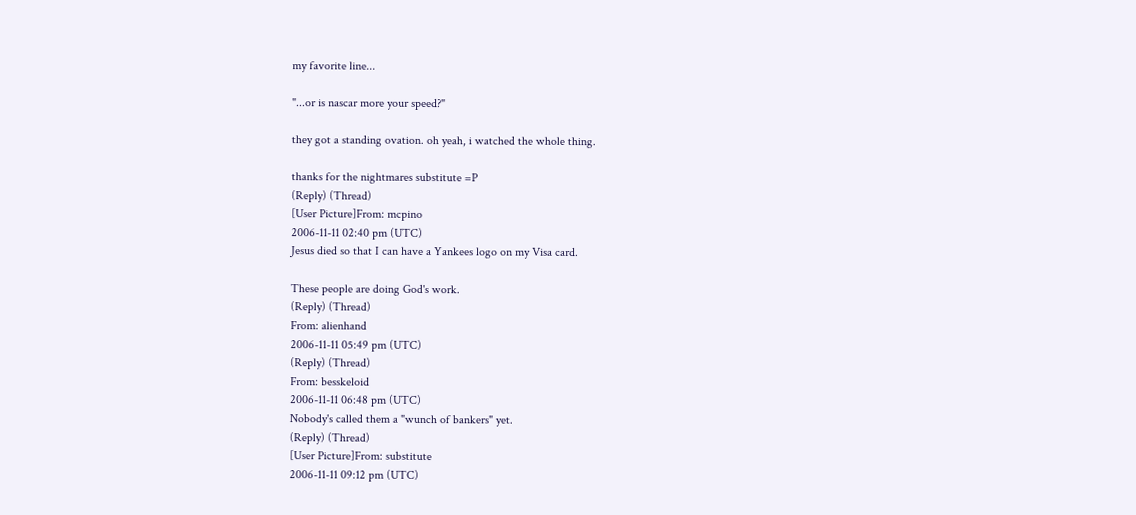my favorite line...

"...or is nascar more your speed?"

they got a standing ovation. oh yeah, i watched the whole thing.

thanks for the nightmares substitute =P
(Reply) (Thread)
[User Picture]From: mcpino
2006-11-11 02:40 pm (UTC)
Jesus died so that I can have a Yankees logo on my Visa card.

These people are doing God's work.
(Reply) (Thread)
From: alienhand
2006-11-11 05:49 pm (UTC)
(Reply) (Thread)
From: besskeloid
2006-11-11 06:48 pm (UTC)
Nobody's called them a "wunch of bankers" yet.
(Reply) (Thread)
[User Picture]From: substitute
2006-11-11 09:12 pm (UTC)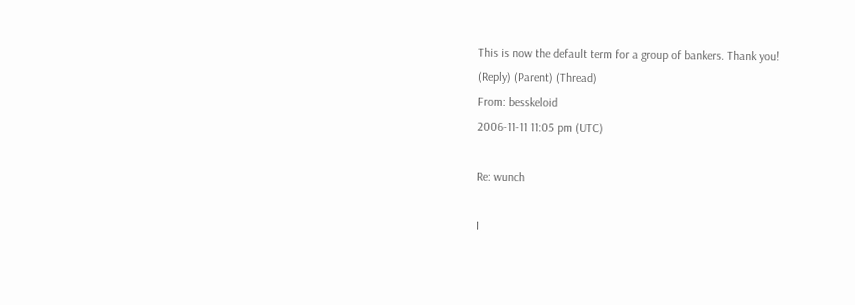This is now the default term for a group of bankers. Thank you!
(Reply) (Parent) (Thread)
From: besskeloid
2006-11-11 11:05 pm (UTC)

Re: wunch

I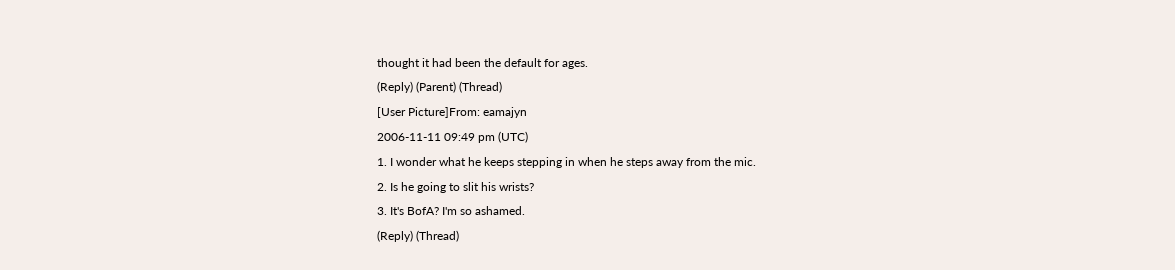thought it had been the default for ages.
(Reply) (Parent) (Thread)
[User Picture]From: eamajyn
2006-11-11 09:49 pm (UTC)
1. I wonder what he keeps stepping in when he steps away from the mic.
2. Is he going to slit his wrists?
3. It's BofA? I'm so ashamed.
(Reply) (Thread)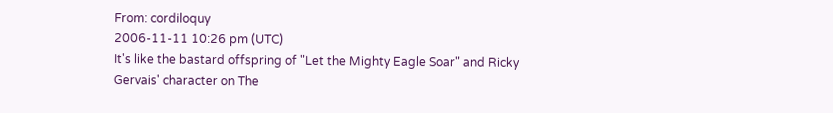From: cordiloquy
2006-11-11 10:26 pm (UTC)
It's like the bastard offspring of "Let the Mighty Eagle Soar" and Ricky Gervais' character on The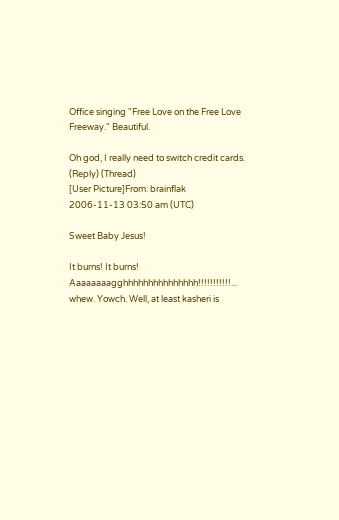Office singing "Free Love on the Free Love Freeway." Beautiful.

Oh god, I really need to switch credit cards.
(Reply) (Thread)
[User Picture]From: brainflak
2006-11-13 03:50 am (UTC)

Sweet Baby Jesus!

It burns! It burns! Aaaaaaaagghhhhhhhhhhhhhhh!!!!!!!!!!!...
whew. Yowch. Well, at least kasheri is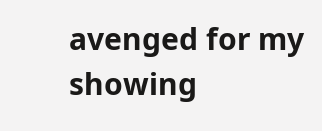avenged for my showing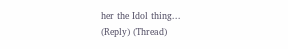her the Idol thing...
(Reply) (Thread)